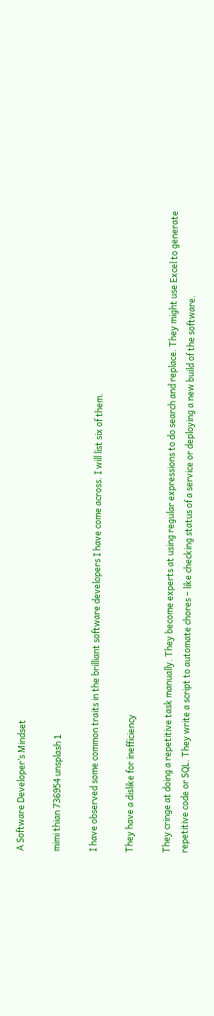A Software Developer’s Mindset

mimi thian 736954 unsplash 1

I have observed some common traits in the brilliant software developers I have come across. I will list six of them.

They have a dislike for inefficiency

They cringe at doing a repetitive task manually. They become experts at using regular expressions to do search and replace. They might use Excel to generate repetitive code or SQL. They write a script to automate chores – like checking status of a service or deploying a new build of the software.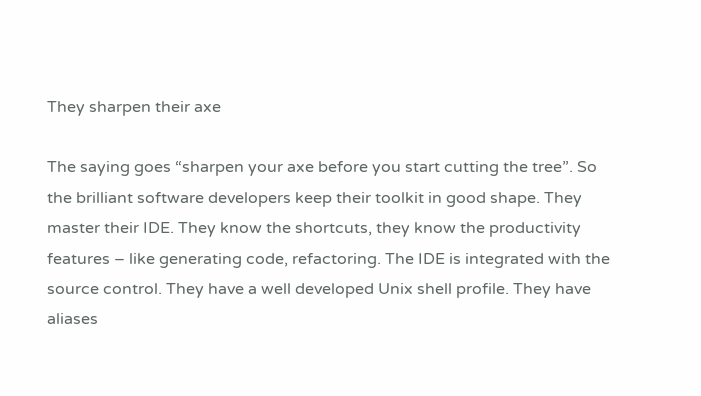They sharpen their axe

The saying goes “sharpen your axe before you start cutting the tree”. So the brilliant software developers keep their toolkit in good shape. They master their IDE. They know the shortcuts, they know the productivity features – like generating code, refactoring. The IDE is integrated with the source control. They have a well developed Unix shell profile. They have aliases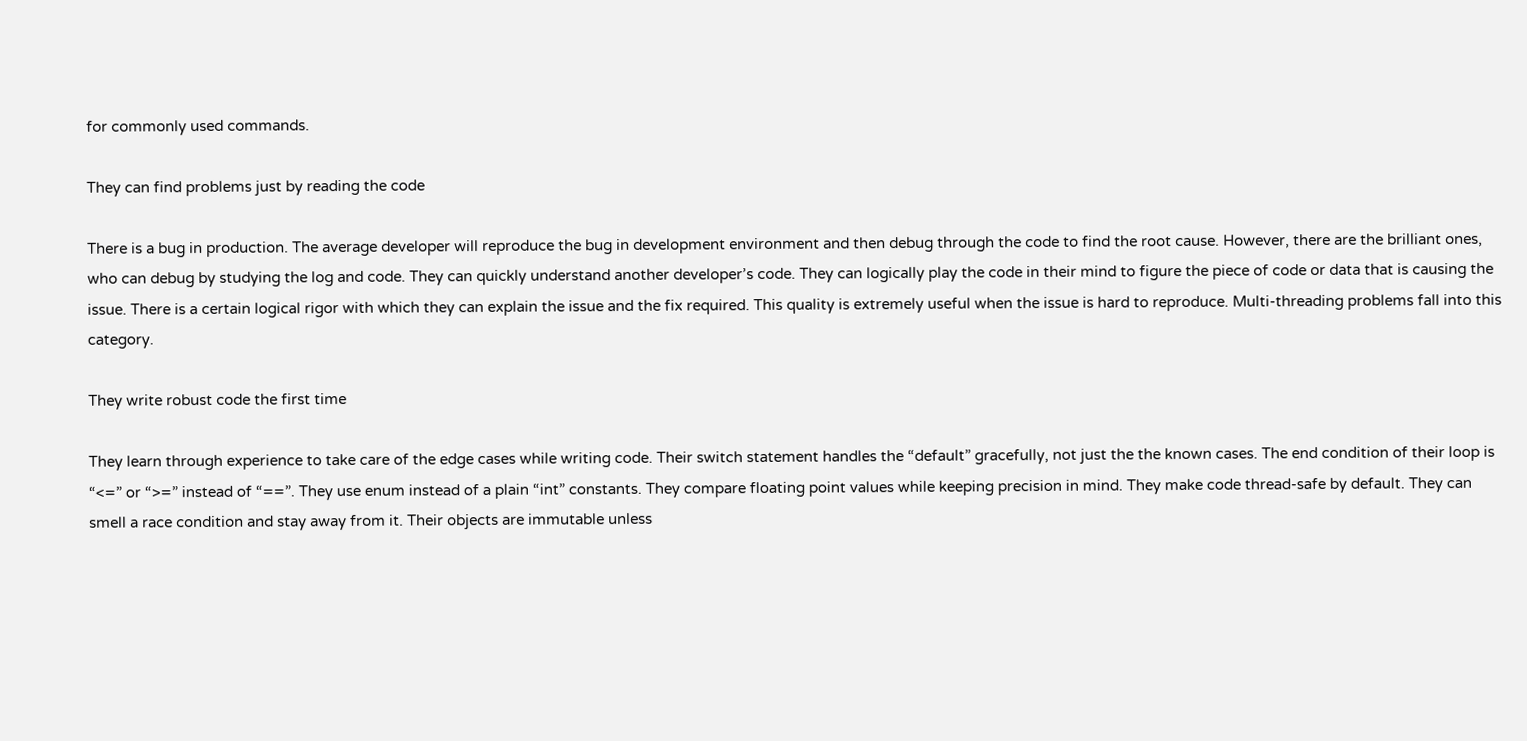for commonly used commands.

They can find problems just by reading the code

There is a bug in production. The average developer will reproduce the bug in development environment and then debug through the code to find the root cause. However, there are the brilliant ones, who can debug by studying the log and code. They can quickly understand another developer’s code. They can logically play the code in their mind to figure the piece of code or data that is causing the issue. There is a certain logical rigor with which they can explain the issue and the fix required. This quality is extremely useful when the issue is hard to reproduce. Multi-threading problems fall into this category.

They write robust code the first time

They learn through experience to take care of the edge cases while writing code. Their switch statement handles the “default” gracefully, not just the the known cases. The end condition of their loop is “<=” or “>=” instead of “==”. They use enum instead of a plain “int” constants. They compare floating point values while keeping precision in mind. They make code thread-safe by default. They can smell a race condition and stay away from it. Their objects are immutable unless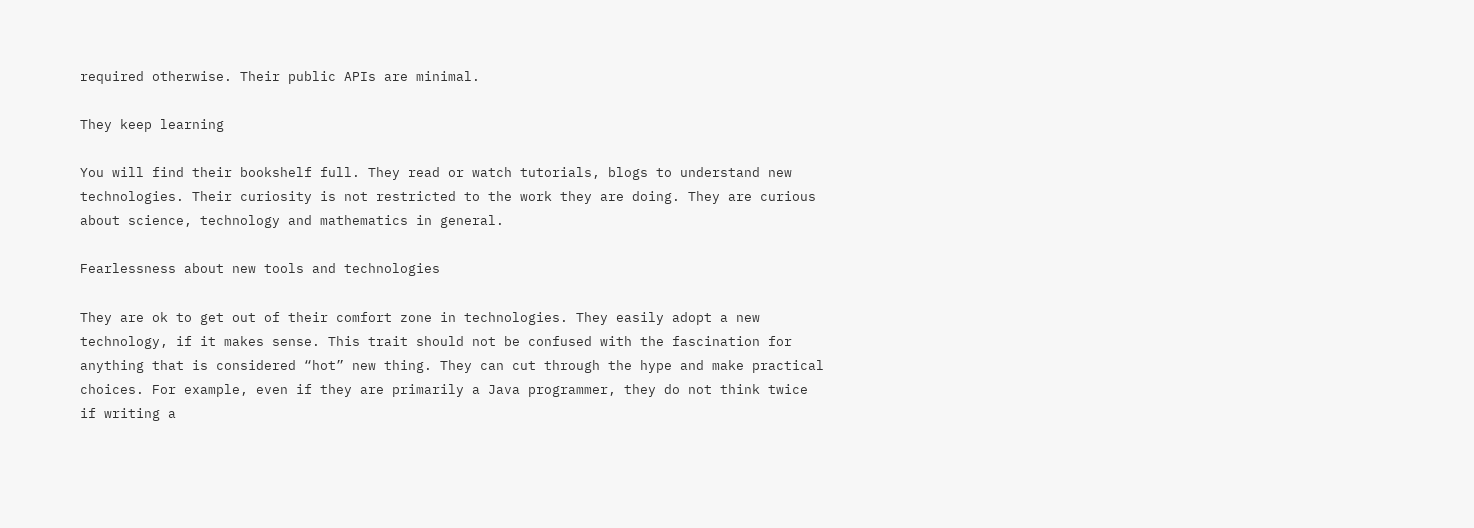required otherwise. Their public APIs are minimal.

They keep learning

You will find their bookshelf full. They read or watch tutorials, blogs to understand new technologies. Their curiosity is not restricted to the work they are doing. They are curious about science, technology and mathematics in general.

Fearlessness about new tools and technologies

They are ok to get out of their comfort zone in technologies. They easily adopt a new technology, if it makes sense. This trait should not be confused with the fascination for anything that is considered “hot” new thing. They can cut through the hype and make practical choices. For example, even if they are primarily a Java programmer, they do not think twice if writing a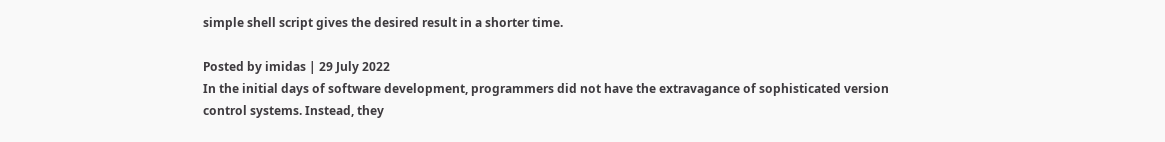simple shell script gives the desired result in a shorter time.

Posted by imidas | 29 July 2022
In the initial days of software development, programmers did not have the extravagance of sophisticated version control systems. Instead, they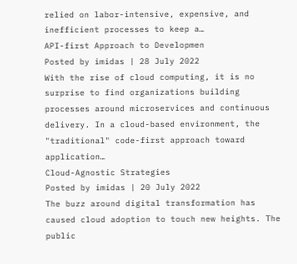relied on labor-intensive, expensive, and inefficient processes to keep a…
API-first Approach to Developmen
Posted by imidas | 28 July 2022
With the rise of cloud computing, it is no surprise to find organizations building processes around microservices and continuous delivery. In a cloud-based environment, the "traditional" code-first approach toward application…
Cloud-Agnostic Strategies
Posted by imidas | 20 July 2022
The buzz around digital transformation has caused cloud adoption to touch new heights. The public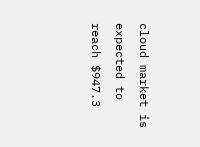cloud market is expected to reach $947.3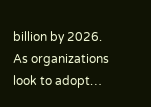billion by 2026.  As organizations look to adopt…